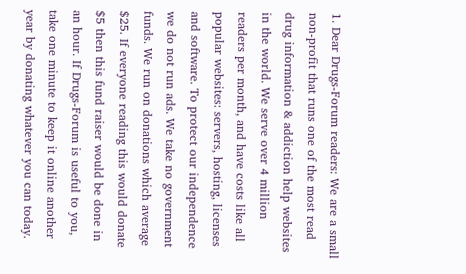1. Dear Drugs-Forum readers: We are a small non-profit that runs one of the most read drug information & addiction help websites in the world. We serve over 4 million readers per month, and have costs like all popular websites: servers, hosting, licenses and software. To protect our independence we do not run ads. We take no government funds. We run on donations which average $25. If everyone reading this would donate $5 then this fund raiser would be done in an hour. If Drugs-Forum is useful to you, take one minute to keep it online another year by donating whatever you can today.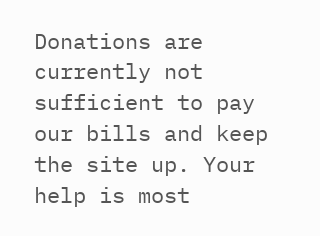Donations are currently not sufficient to pay our bills and keep the site up. Your help is most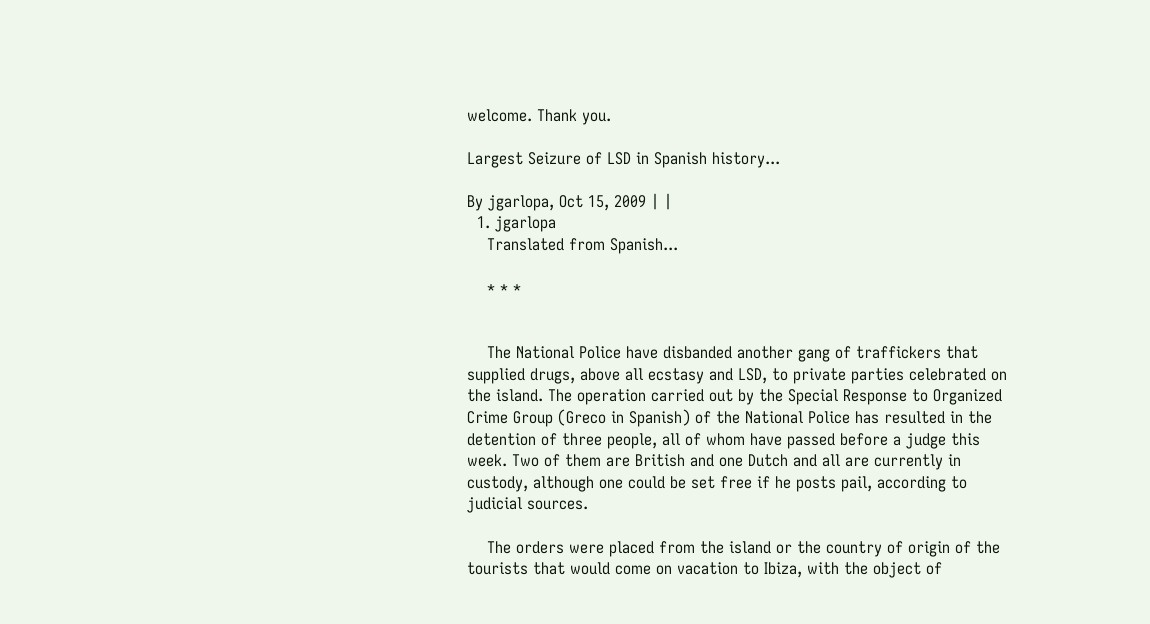welcome. Thank you.

Largest Seizure of LSD in Spanish history...

By jgarlopa, Oct 15, 2009 | |
  1. jgarlopa
    Translated from Spanish...

    * * *


    The National Police have disbanded another gang of traffickers that supplied drugs, above all ecstasy and LSD, to private parties celebrated on the island. The operation carried out by the Special Response to Organized Crime Group (Greco in Spanish) of the National Police has resulted in the detention of three people, all of whom have passed before a judge this week. Two of them are British and one Dutch and all are currently in custody, although one could be set free if he posts pail, according to judicial sources.

    The orders were placed from the island or the country of origin of the tourists that would come on vacation to Ibiza, with the object of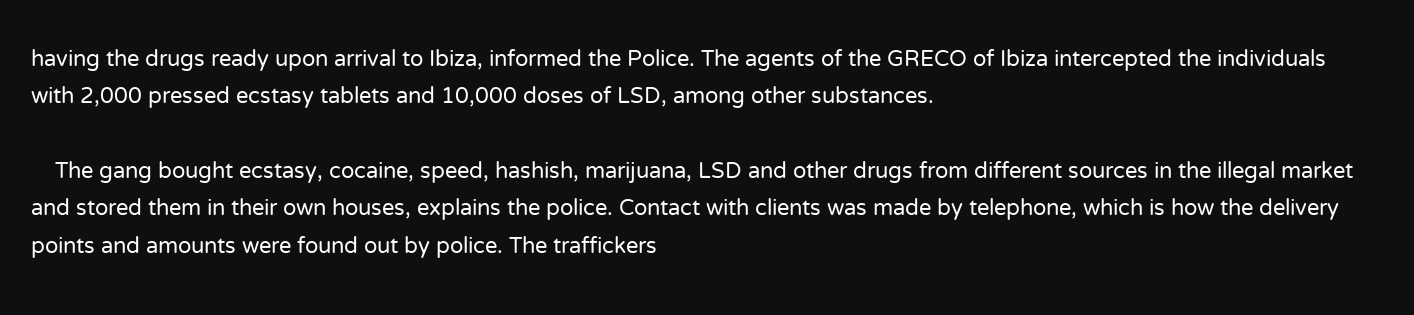having the drugs ready upon arrival to Ibiza, informed the Police. The agents of the GRECO of Ibiza intercepted the individuals with 2,000 pressed ecstasy tablets and 10,000 doses of LSD, among other substances.

    The gang bought ecstasy, cocaine, speed, hashish, marijuana, LSD and other drugs from different sources in the illegal market and stored them in their own houses, explains the police. Contact with clients was made by telephone, which is how the delivery points and amounts were found out by police. The traffickers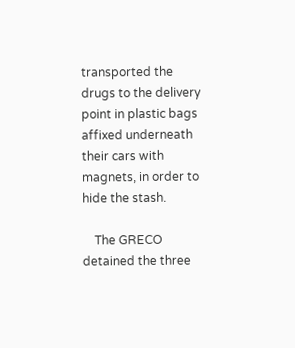transported the drugs to the delivery point in plastic bags affixed underneath their cars with magnets, in order to hide the stash.

    The GRECO detained the three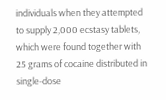individuals when they attempted to supply 2,000 ecstasy tablets, which were found together with 25 grams of cocaine distributed in single-dose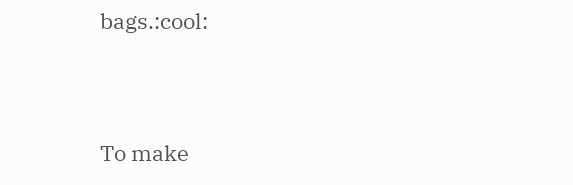bags.:cool:



To make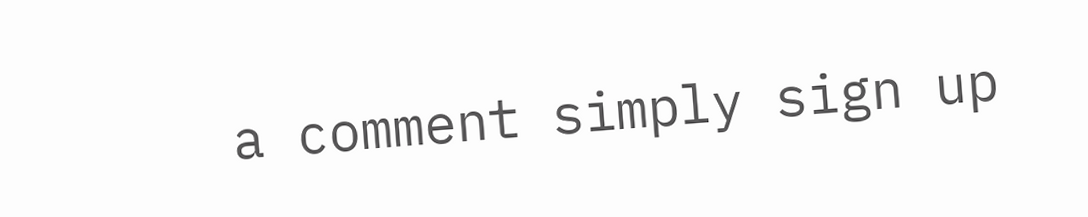a comment simply sign up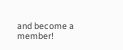and become a member!